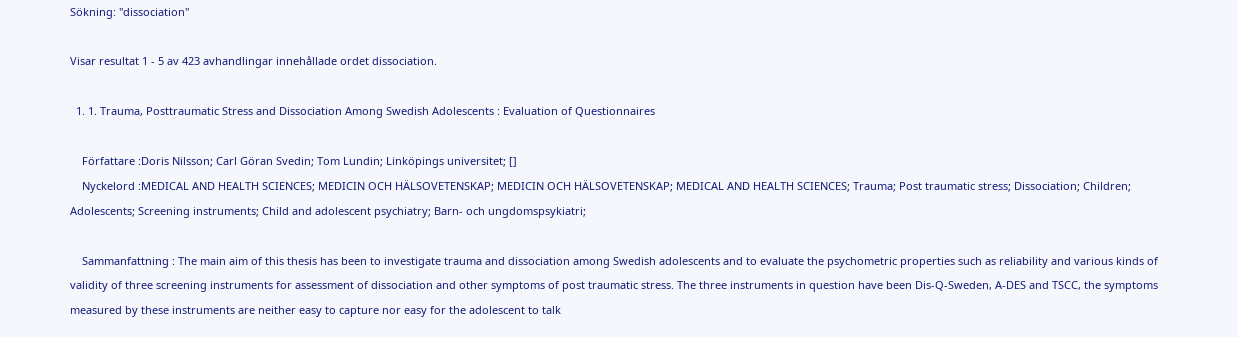Sökning: "dissociation"

Visar resultat 1 - 5 av 423 avhandlingar innehållade ordet dissociation.

  1. 1. Trauma, Posttraumatic Stress and Dissociation Among Swedish Adolescents : Evaluation of Questionnaires

    Författare :Doris Nilsson; Carl Göran Svedin; Tom Lundin; Linköpings universitet; []
    Nyckelord :MEDICAL AND HEALTH SCIENCES; MEDICIN OCH HÄLSOVETENSKAP; MEDICIN OCH HÄLSOVETENSKAP; MEDICAL AND HEALTH SCIENCES; Trauma; Post traumatic stress; Dissociation; Children; Adolescents; Screening instruments; Child and adolescent psychiatry; Barn- och ungdomspsykiatri;

    Sammanfattning : The main aim of this thesis has been to investigate trauma and dissociation among Swedish adolescents and to evaluate the psychometric properties such as reliability and various kinds of validity of three screening instruments for assessment of dissociation and other symptoms of post traumatic stress. The three instruments in question have been Dis-Q-Sweden, A-DES and TSCC, the symptoms measured by these instruments are neither easy to capture nor easy for the adolescent to talk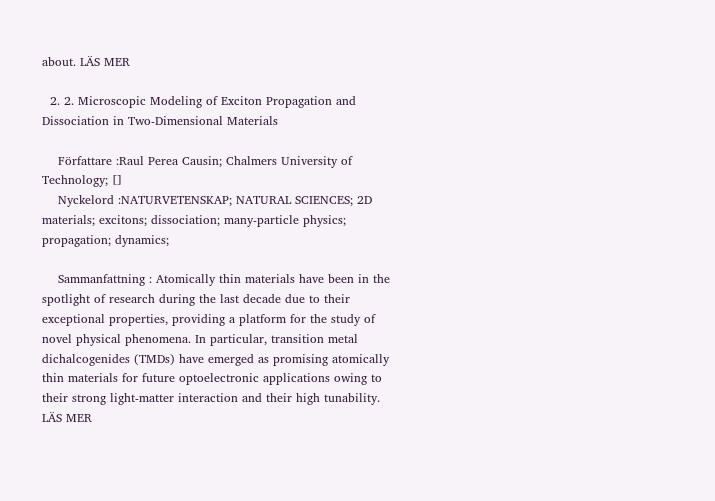about. LÄS MER

  2. 2. Microscopic Modeling of Exciton Propagation and Dissociation in Two-Dimensional Materials

    Författare :Raul Perea Causin; Chalmers University of Technology; []
    Nyckelord :NATURVETENSKAP; NATURAL SCIENCES; 2D materials; excitons; dissociation; many-particle physics; propagation; dynamics;

    Sammanfattning : Atomically thin materials have been in the spotlight of research during the last decade due to their exceptional properties, providing a platform for the study of novel physical phenomena. In particular, transition metal dichalcogenides (TMDs) have emerged as promising atomically thin materials for future optoelectronic applications owing to their strong light-matter interaction and their high tunability. LÄS MER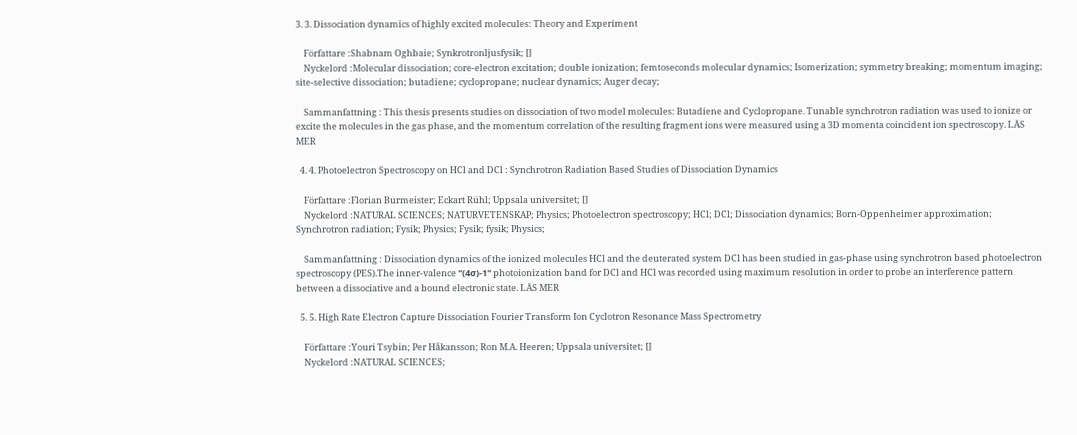3. 3. Dissociation dynamics of highly excited molecules: Theory and Experiment

    Författare :Shabnam Oghbaie; Synkrotronljusfysik; []
    Nyckelord :Molecular dissociation; core-electron excitation; double ionization; femtoseconds molecular dynamics; Isomerization; symmetry breaking; momentum imaging; site-selective dissociation; butadiene; cyclopropane; nuclear dynamics; Auger decay;

    Sammanfattning : This thesis presents studies on dissociation of two model molecules: Butadiene and Cyclopropane. Tunable synchrotron radiation was used to ionize or excite the molecules in the gas phase, and the momentum correlation of the resulting fragment ions were measured using a 3D momenta coincident ion spectroscopy. LÄS MER

  4. 4. Photoelectron Spectroscopy on HCl and DCl : Synchrotron Radiation Based Studies of Dissociation Dynamics

    Författare :Florian Burmeister; Eckart Rühl; Uppsala universitet; []
    Nyckelord :NATURAL SCIENCES; NATURVETENSKAP; Physics; Photoelectron spectroscopy; HCl; DCl; Dissociation dynamics; Born-Oppenheimer approximation; Synchrotron radiation; Fysik; Physics; Fysik; fysik; Physics;

    Sammanfattning : Dissociation dynamics of the ionized molecules HCl and the deuterated system DCl has been studied in gas-phase using synchrotron based photoelectron spectroscopy (PES).The inner-valence "(4σ)-1" photoionization band for DCl and HCl was recorded using maximum resolution in order to probe an interference pattern between a dissociative and a bound electronic state. LÄS MER

  5. 5. High Rate Electron Capture Dissociation Fourier Transform Ion Cyclotron Resonance Mass Spectrometry

    Författare :Youri Tsybin; Per Håkansson; Ron M.A. Heeren; Uppsala universitet; []
    Nyckelord :NATURAL SCIENCES;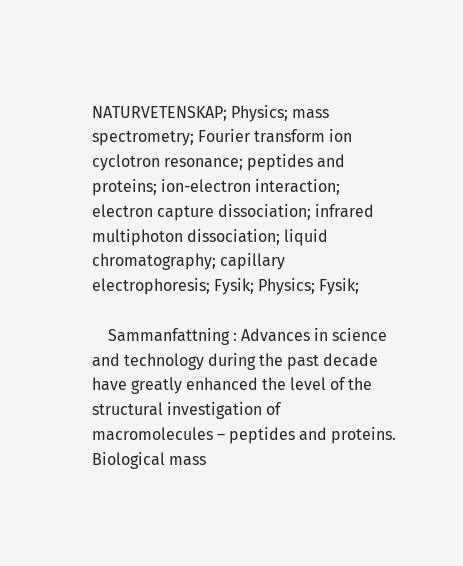NATURVETENSKAP; Physics; mass spectrometry; Fourier transform ion cyclotron resonance; peptides and proteins; ion-electron interaction; electron capture dissociation; infrared multiphoton dissociation; liquid chromatography; capillary electrophoresis; Fysik; Physics; Fysik;

    Sammanfattning : Advances in science and technology during the past decade have greatly enhanced the level of the structural investigation of macromolecules – peptides and proteins. Biological mass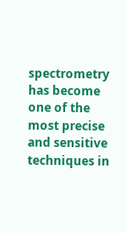spectrometry has become one of the most precise and sensitive techniques in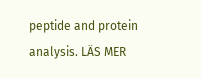peptide and protein analysis. LÄS MER